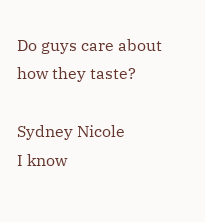Do guys care about how they taste?

Sydney Nicole
I know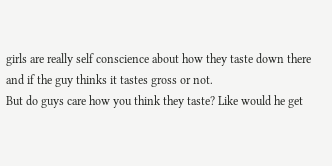girls are really self conscience about how they taste down there and if the guy thinks it tastes gross or not.
But do guys care how you think they taste? Like would he get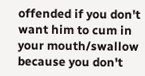offended if you don't want him to cum in your mouth/swallow because you don't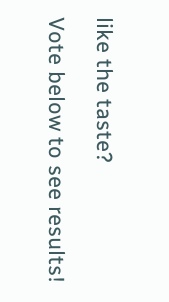like the taste?

Vote below to see results!